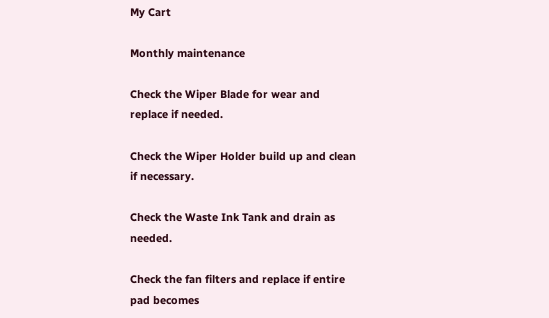My Cart

Monthly maintenance

Check the Wiper Blade for wear and replace if needed.

Check the Wiper Holder build up and clean if necessary.

Check the Waste Ink Tank and drain as needed.

Check the fan filters and replace if entire pad becomes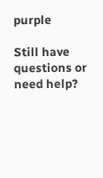purple

Still have questions or need help?